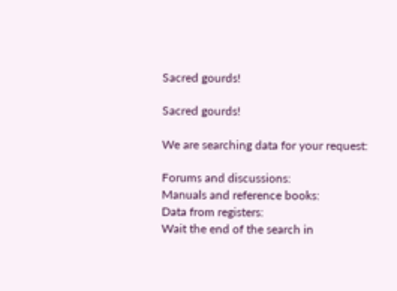Sacred gourds!

Sacred gourds!

We are searching data for your request:

Forums and discussions:
Manuals and reference books:
Data from registers:
Wait the end of the search in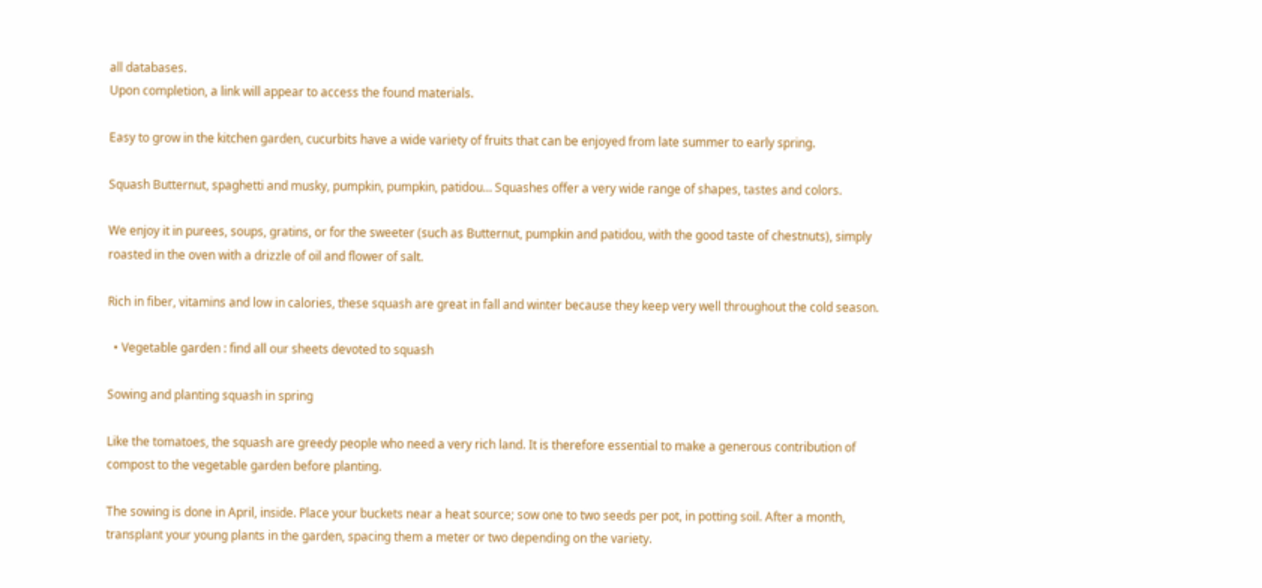all databases.
Upon completion, a link will appear to access the found materials.

Easy to grow in the kitchen garden, cucurbits have a wide variety of fruits that can be enjoyed from late summer to early spring.

Squash Butternut, spaghetti and musky, pumpkin, pumpkin, patidou… Squashes offer a very wide range of shapes, tastes and colors.

We enjoy it in purees, soups, gratins, or for the sweeter (such as Butternut, pumpkin and patidou, with the good taste of chestnuts), simply roasted in the oven with a drizzle of oil and flower of salt.

Rich in fiber, vitamins and low in calories, these squash are great in fall and winter because they keep very well throughout the cold season.

  • Vegetable garden : find all our sheets devoted to squash

Sowing and planting squash in spring

Like the tomatoes, the squash are greedy people who need a very rich land. It is therefore essential to make a generous contribution of compost to the vegetable garden before planting.

The sowing is done in April, inside. Place your buckets near a heat source; sow one to two seeds per pot, in potting soil. After a month, transplant your young plants in the garden, spacing them a meter or two depending on the variety.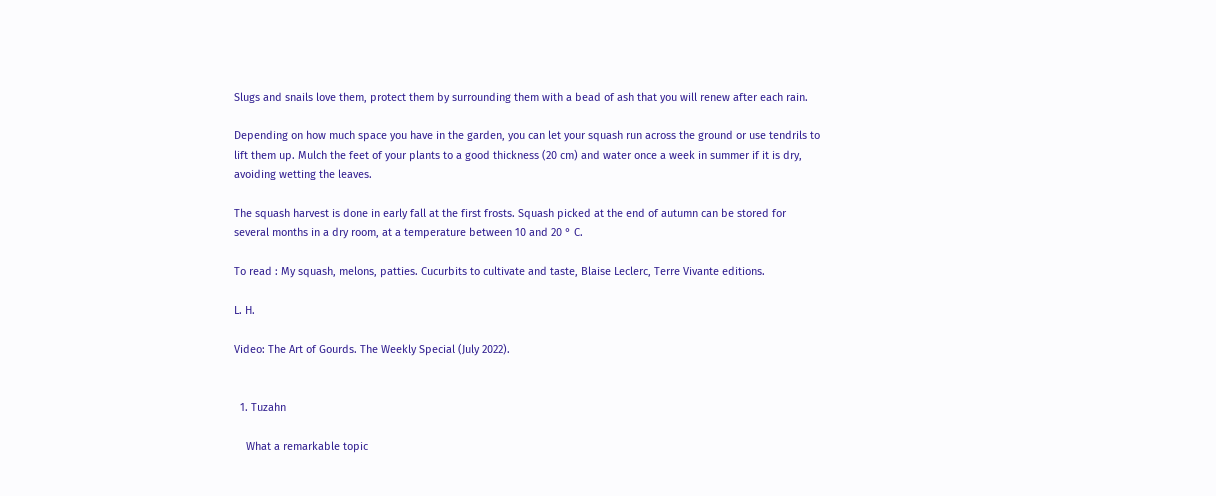Slugs and snails love them, protect them by surrounding them with a bead of ash that you will renew after each rain.

Depending on how much space you have in the garden, you can let your squash run across the ground or use tendrils to lift them up. Mulch the feet of your plants to a good thickness (20 cm) and water once a week in summer if it is dry, avoiding wetting the leaves.

The squash harvest is done in early fall at the first frosts. Squash picked at the end of autumn can be stored for several months in a dry room, at a temperature between 10 and 20 ° C.

To read : My squash, melons, patties. Cucurbits to cultivate and taste, Blaise Leclerc, Terre Vivante editions.

L. H.

Video: The Art of Gourds. The Weekly Special (July 2022).


  1. Tuzahn

    What a remarkable topic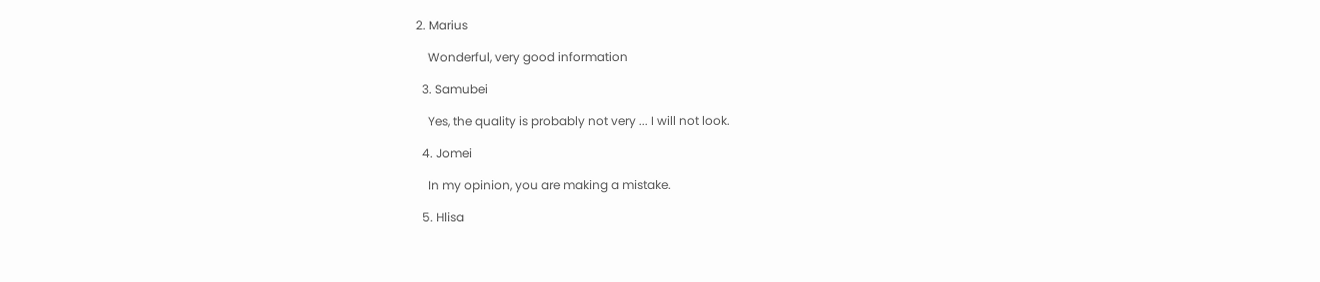2. Marius

    Wonderful, very good information

  3. Samubei

    Yes, the quality is probably not very ... I will not look.

  4. Jomei

    In my opinion, you are making a mistake.

  5. Hlisa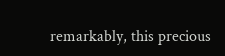remarkably, this precious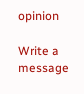opinion

Write a message